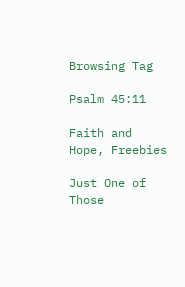Browsing Tag

Psalm 45:11

Faith and Hope, Freebies

Just One of Those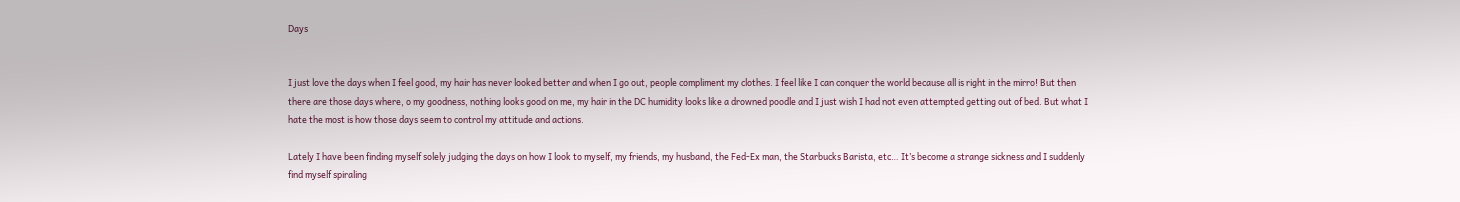Days


I just love the days when I feel good, my hair has never looked better and when I go out, people compliment my clothes. I feel like I can conquer the world because all is right in the mirro! But then there are those days where, o my goodness, nothing looks good on me, my hair in the DC humidity looks like a drowned poodle and I just wish I had not even attempted getting out of bed. But what I hate the most is how those days seem to control my attitude and actions.

Lately I have been finding myself solely judging the days on how I look to myself, my friends, my husband, the Fed-Ex man, the Starbucks Barista, etc… It’s become a strange sickness and I suddenly find myself spiraling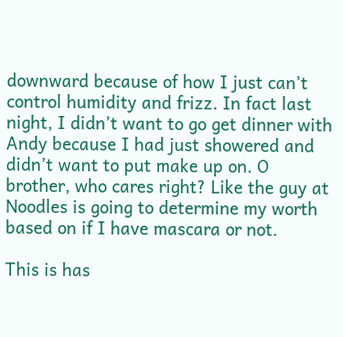downward because of how I just can’t control humidity and frizz. In fact last night, I didn’t want to go get dinner with Andy because I had just showered and didn’t want to put make up on. O brother, who cares right? Like the guy at Noodles is going to determine my worth based on if I have mascara or not.

This is has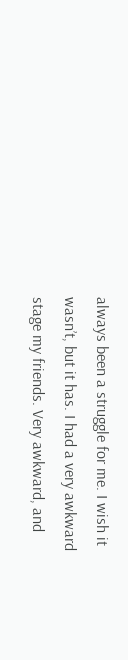always been a struggle for me. I wish it wasn’t, but it has. I had a very awkward stage my friends. Very awkward, and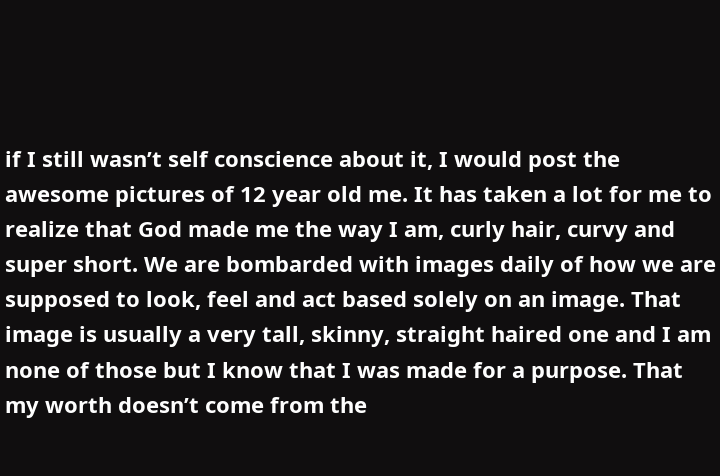if I still wasn’t self conscience about it, I would post the awesome pictures of 12 year old me. It has taken a lot for me to realize that God made me the way I am, curly hair, curvy and super short. We are bombarded with images daily of how we are supposed to look, feel and act based solely on an image. That image is usually a very tall, skinny, straight haired one and I am none of those but I know that I was made for a purpose. That my worth doesn’t come from the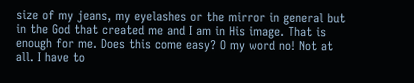size of my jeans, my eyelashes or the mirror in general but in the God that created me and I am in His image. That is enough for me. Does this come easy? O my word no! Not at all. I have to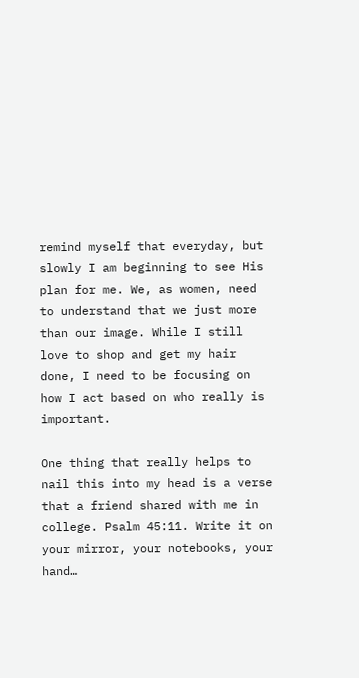remind myself that everyday, but slowly I am beginning to see His plan for me. We, as women, need to understand that we just more than our image. While I still love to shop and get my hair done, I need to be focusing on how I act based on who really is important.

One thing that really helps to nail this into my head is a verse that a friend shared with me in college. Psalm 45:11. Write it on your mirror, your notebooks, your hand…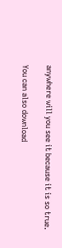anywhere will you see it because it is so true.

You can also download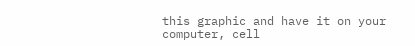this graphic and have it on your computer, cell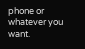phone or whatever you want.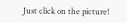Just click on the picture!